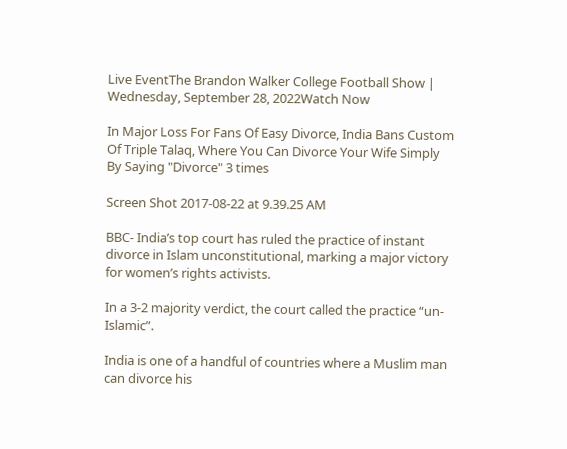Live EventThe Brandon Walker College Football Show | Wednesday, September 28, 2022Watch Now

In Major Loss For Fans Of Easy Divorce, India Bans Custom Of Triple Talaq, Where You Can Divorce Your Wife Simply By Saying "Divorce" 3 times

Screen Shot 2017-08-22 at 9.39.25 AM

BBC- India’s top court has ruled the practice of instant divorce in Islam unconstitutional, marking a major victory for women’s rights activists.

In a 3-2 majority verdict, the court called the practice “un-Islamic”.

India is one of a handful of countries where a Muslim man can divorce his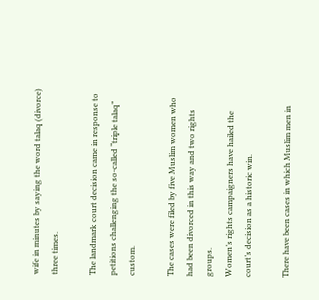wife in minutes by saying the word talaq (divorce) three times.

The landmark court decision came in response to petitions challenging the so-called “triple talaq” custom.

The cases were filed by five Muslim women who had been divorced in this way and two rights groups.
Women’s rights campaigners have hailed the court’s decision as a historic win.

There have been cases in which Muslim men in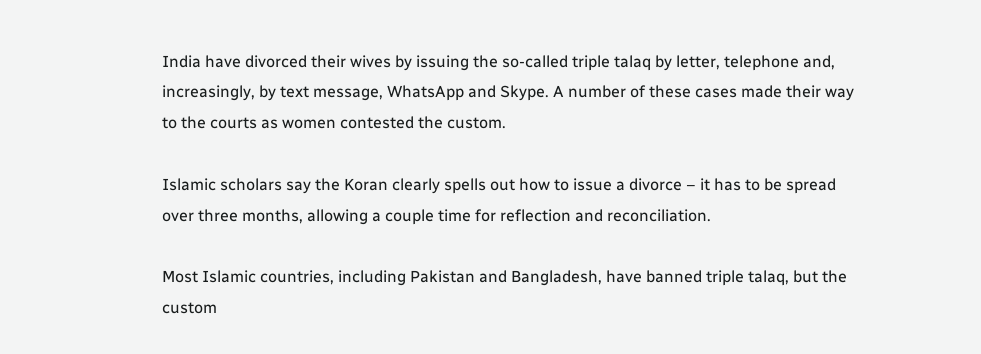India have divorced their wives by issuing the so-called triple talaq by letter, telephone and, increasingly, by text message, WhatsApp and Skype. A number of these cases made their way to the courts as women contested the custom.

Islamic scholars say the Koran clearly spells out how to issue a divorce – it has to be spread over three months, allowing a couple time for reflection and reconciliation.

Most Islamic countries, including Pakistan and Bangladesh, have banned triple talaq, but the custom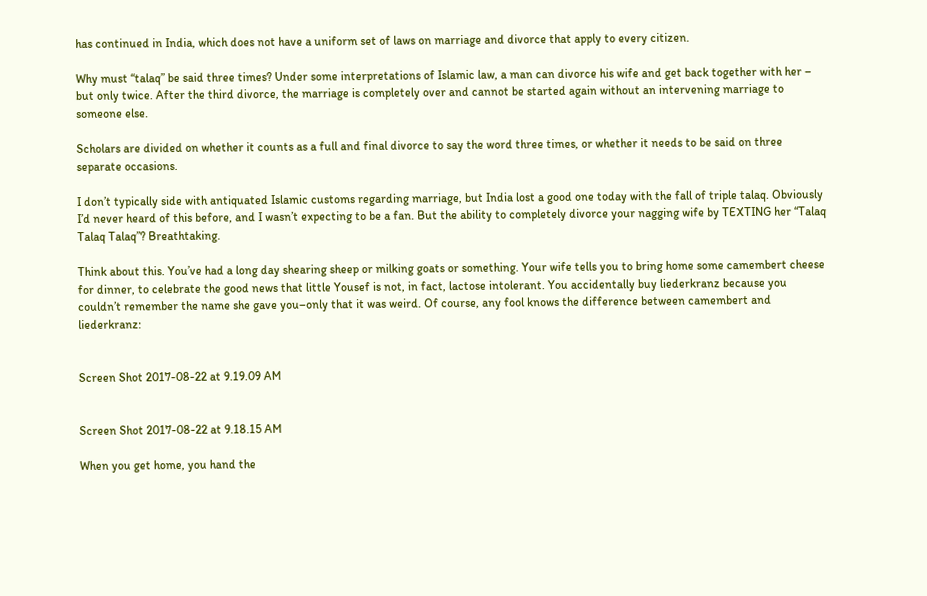has continued in India, which does not have a uniform set of laws on marriage and divorce that apply to every citizen.

Why must “talaq” be said three times? Under some interpretations of Islamic law, a man can divorce his wife and get back together with her – but only twice. After the third divorce, the marriage is completely over and cannot be started again without an intervening marriage to someone else.

Scholars are divided on whether it counts as a full and final divorce to say the word three times, or whether it needs to be said on three separate occasions.

I don’t typically side with antiquated Islamic customs regarding marriage, but India lost a good one today with the fall of triple talaq. Obviously I’d never heard of this before, and I wasn’t expecting to be a fan. But the ability to completely divorce your nagging wife by TEXTING her “Talaq Talaq Talaq”? Breathtaking.

Think about this. You’ve had a long day shearing sheep or milking goats or something. Your wife tells you to bring home some camembert cheese for dinner, to celebrate the good news that little Yousef is not, in fact, lactose intolerant. You accidentally buy liederkranz because you couldn’t remember the name she gave you–only that it was weird. Of course, any fool knows the difference between camembert and liederkranz:


Screen Shot 2017-08-22 at 9.19.09 AM


Screen Shot 2017-08-22 at 9.18.15 AM

When you get home, you hand the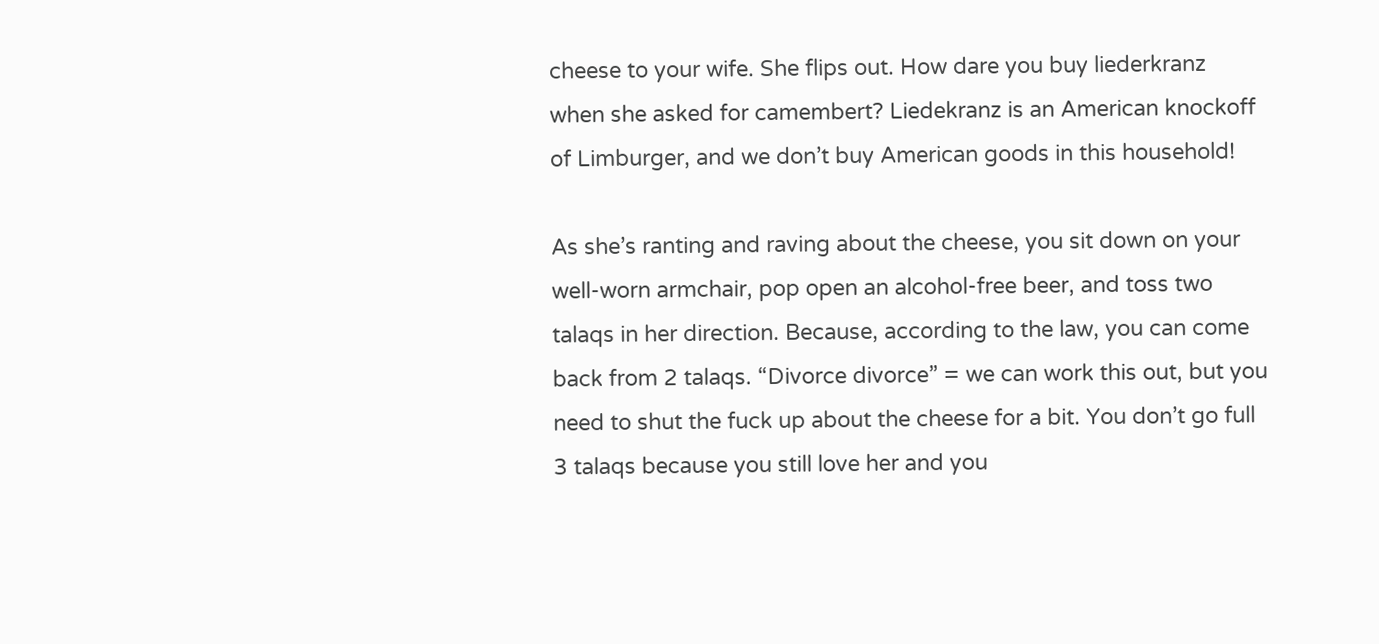cheese to your wife. She flips out. How dare you buy liederkranz when she asked for camembert? Liedekranz is an American knockoff of Limburger, and we don’t buy American goods in this household!

As she’s ranting and raving about the cheese, you sit down on your well-worn armchair, pop open an alcohol-free beer, and toss two talaqs in her direction. Because, according to the law, you can come back from 2 talaqs. “Divorce divorce” = we can work this out, but you need to shut the fuck up about the cheese for a bit. You don’t go full 3 talaqs because you still love her and you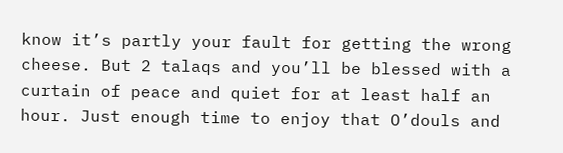know it’s partly your fault for getting the wrong cheese. But 2 talaqs and you’ll be blessed with a curtain of peace and quiet for at least half an hour. Just enough time to enjoy that O’douls and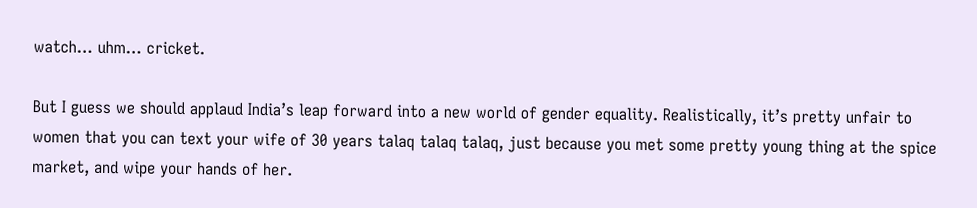watch… uhm… cricket.

But I guess we should applaud India’s leap forward into a new world of gender equality. Realistically, it’s pretty unfair to women that you can text your wife of 30 years talaq talaq talaq, just because you met some pretty young thing at the spice market, and wipe your hands of her.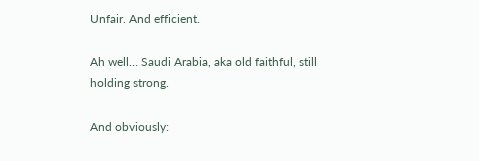Unfair. And efficient.

Ah well… Saudi Arabia, aka old faithful, still holding strong.

And obviously: